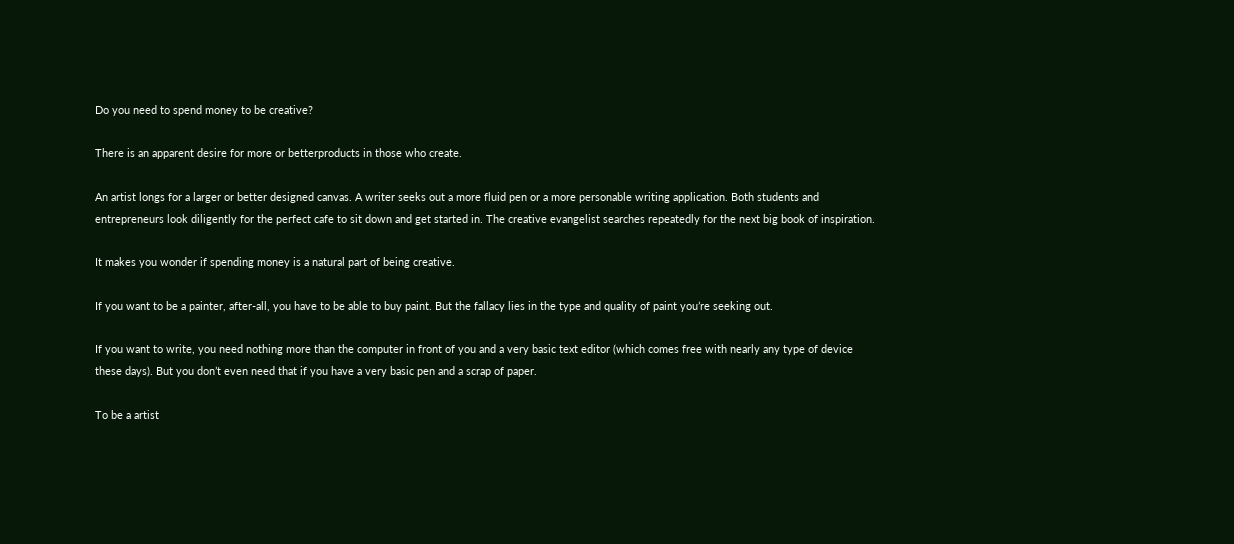Do you need to spend money to be creative?

There is an apparent desire for more or betterproducts in those who create.

An artist longs for a larger or better designed canvas. A writer seeks out a more fluid pen or a more personable writing application. Both students and entrepreneurs look diligently for the perfect cafe to sit down and get started in. The creative evangelist searches repeatedly for the next big book of inspiration.

It makes you wonder if spending money is a natural part of being creative.

If you want to be a painter, after-all, you have to be able to buy paint. But the fallacy lies in the type and quality of paint you’re seeking out.

If you want to write, you need nothing more than the computer in front of you and a very basic text editor (which comes free with nearly any type of device these days). But you don’t even need that if you have a very basic pen and a scrap of paper.

To be a artist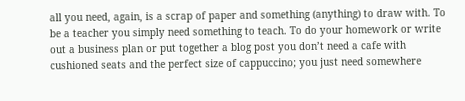all you need, again, is a scrap of paper and something (anything) to draw with. To be a teacher you simply need something to teach. To do your homework or write out a business plan or put together a blog post you don’t need a cafe with cushioned seats and the perfect size of cappuccino; you just need somewhere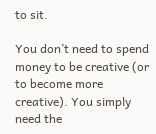to sit.

You don’t need to spend money to be creative (or to become more creative). You simply need the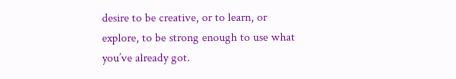desire to be creative, or to learn, or explore, to be strong enough to use what you’ve already got.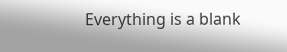Everything is a blank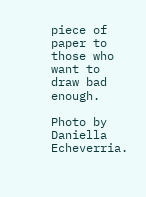piece of paper to those who want to draw bad enough.

Photo by Daniella Echeverria.